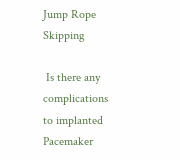Jump Rope Skipping

 Is there any complications to implanted Pacemaker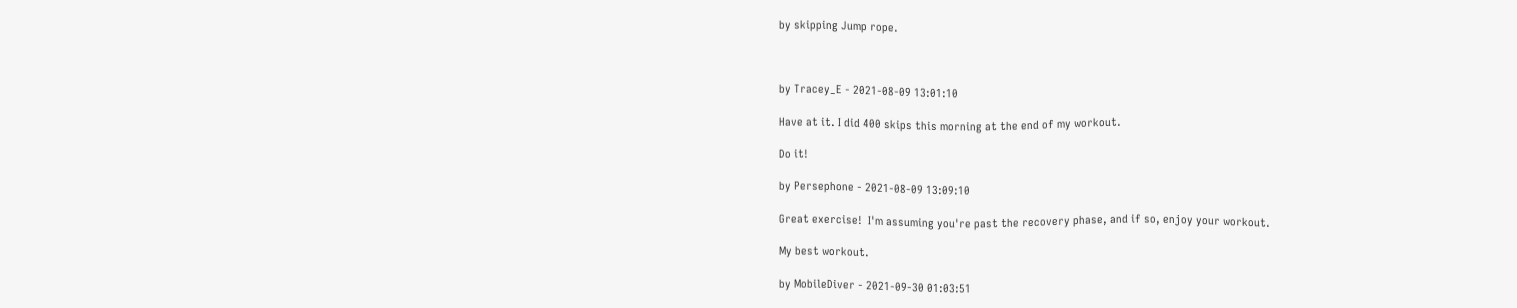by skipping Jump rope.



by Tracey_E - 2021-08-09 13:01:10

Have at it. I did 400 skips this morning at the end of my workout.

Do it!

by Persephone - 2021-08-09 13:09:10

Great exercise!  I'm assuming you're past the recovery phase, and if so, enjoy your workout.

My best workout.

by MobileDiver - 2021-09-30 01:03:51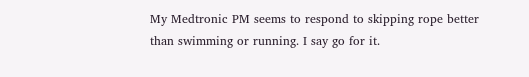My Medtronic PM seems to respond to skipping rope better than swimming or running. I say go for it.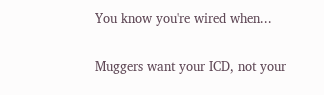You know you're wired when...

Muggers want your ICD, not your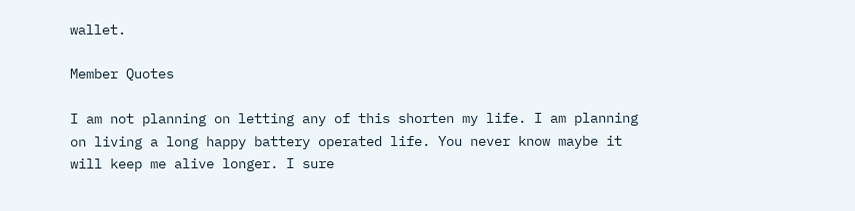wallet.

Member Quotes

I am not planning on letting any of this shorten my life. I am planning on living a long happy battery operated life. You never know maybe it will keep me alive longer. I sure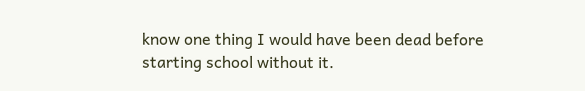know one thing I would have been dead before starting school without it.